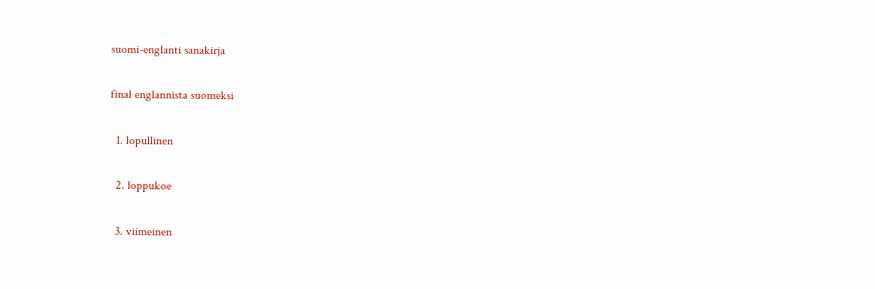suomi-englanti sanakirja

final englannista suomeksi

  1. lopullinen

  2. loppukoe

  3. viimeinen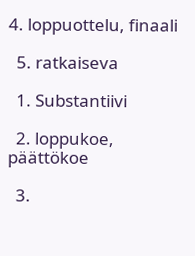4. loppuottelu, finaali

  5. ratkaiseva

  1. Substantiivi

  2. loppukoe, päättökoe

  3.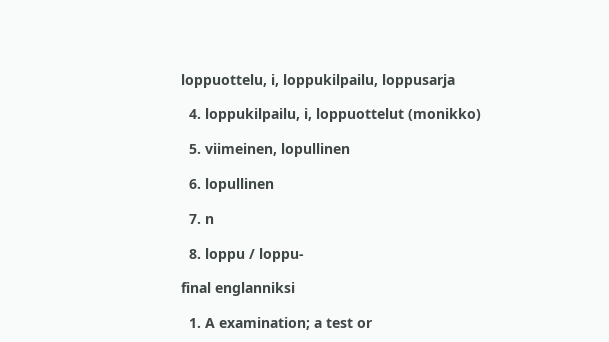loppuottelu, i, loppukilpailu, loppusarja

  4. loppukilpailu, i, loppuottelut (monikko)

  5. viimeinen, lopullinen

  6. lopullinen

  7. n

  8. loppu / loppu-

final englanniksi

  1. A examination; a test or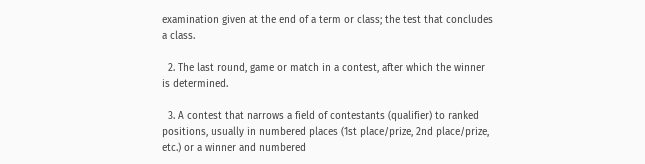examination given at the end of a term or class; the test that concludes a class.

  2. The last round, game or match in a contest, after which the winner is determined.

  3. A contest that narrows a field of contestants (qualifier) to ranked positions, usually in numbered places (1st place/prize, 2nd place/prize, etc.) or a winner and numbered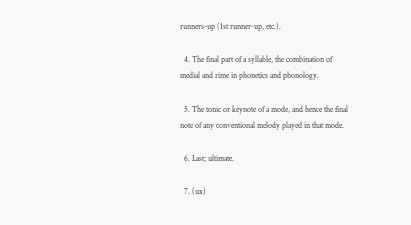runners-up (1st runner-up, etc.).

  4. The final part of a syllable, the combination of medial and rime in phonetics and phonology.

  5. The tonic or keynote of a mode, and hence the final note of any conventional melody played in that mode.

  6. Last; ultimate.

  7. (ux)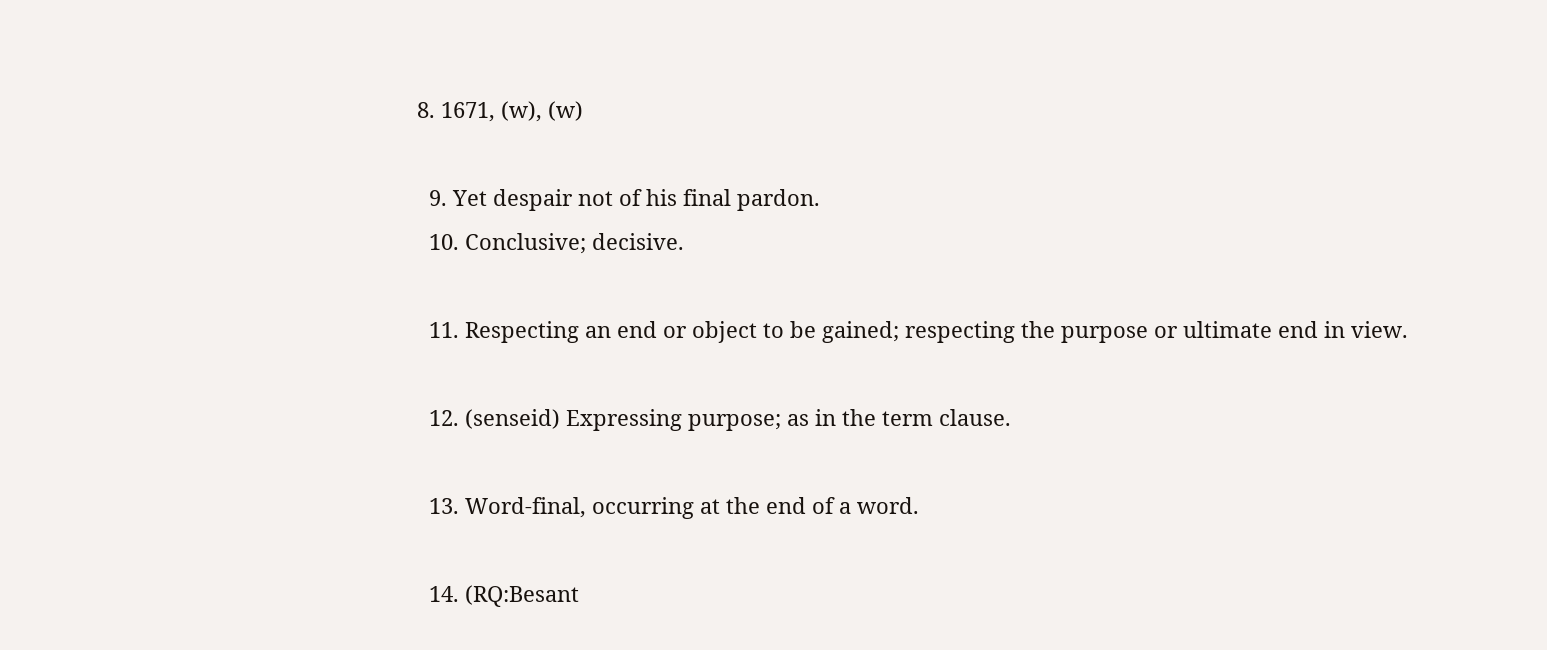8. 1671, (w), (w)

  9. Yet despair not of his final pardon.
  10. Conclusive; decisive.

  11. Respecting an end or object to be gained; respecting the purpose or ultimate end in view.

  12. (senseid) Expressing purpose; as in the term clause.

  13. Word-final, occurring at the end of a word.

  14. (RQ:Besant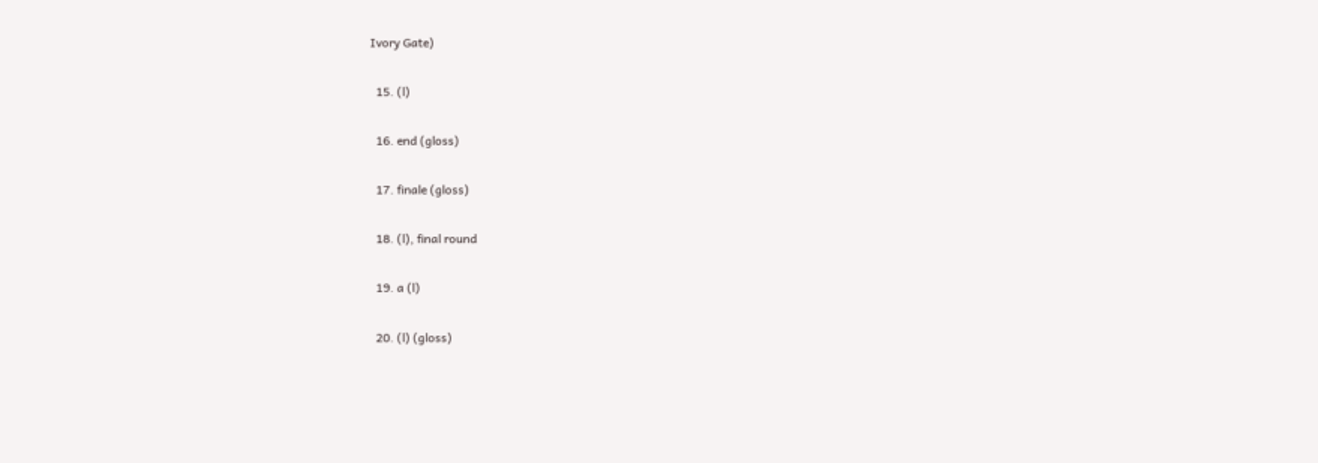Ivory Gate)

  15. (l)

  16. end (gloss)

  17. finale (gloss)

  18. (l), final round

  19. a (l)

  20. (l) (gloss)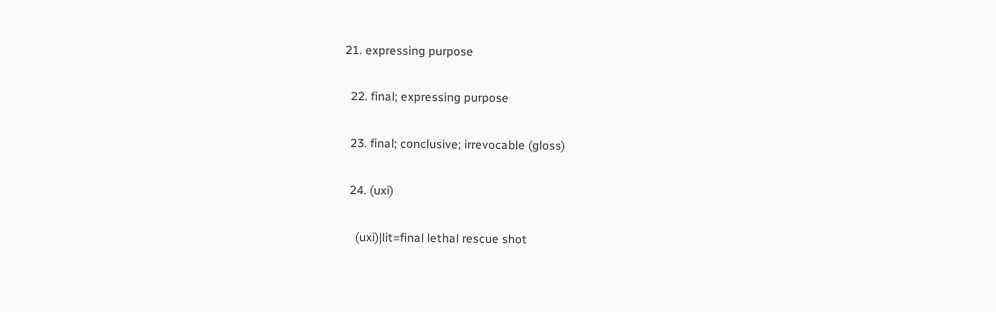21. expressing purpose

  22. final; expressing purpose

  23. final; conclusive; irrevocable (gloss)

  24. (uxi)

    (uxi)|lit=final lethal rescue shot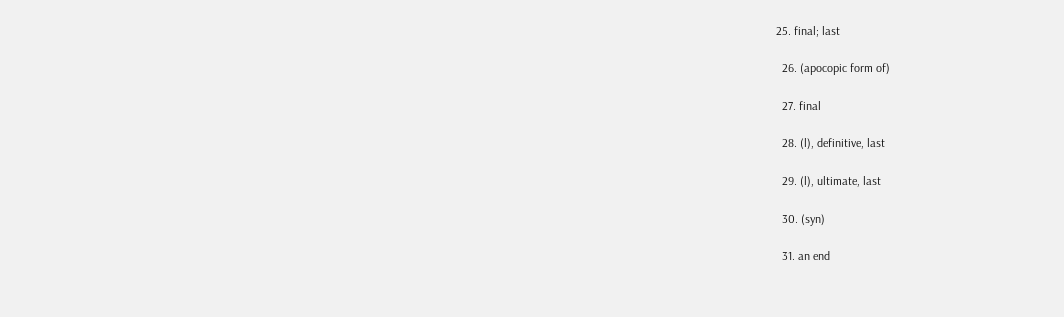25. final; last

  26. (apocopic form of)

  27. final

  28. (l), definitive, last

  29. (l), ultimate, last

  30. (syn)

  31. an end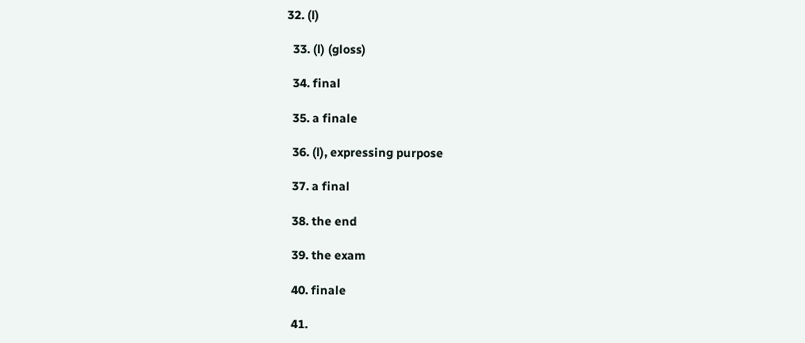32. (l)

  33. (l) (gloss)

  34. final

  35. a finale

  36. (l), expressing purpose

  37. a final

  38. the end

  39. the exam

  40. finale

  41.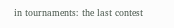in tournaments: the last contest